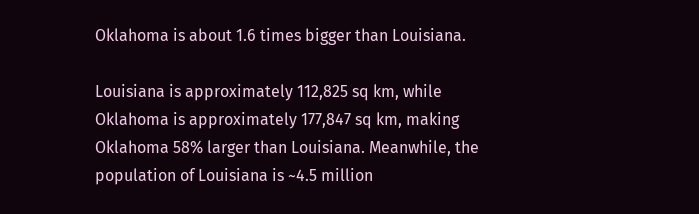Oklahoma is about 1.6 times bigger than Louisiana.

Louisiana is approximately 112,825 sq km, while Oklahoma is approximately 177,847 sq km, making Oklahoma 58% larger than Louisiana. Meanwhile, the population of Louisiana is ~4.5 million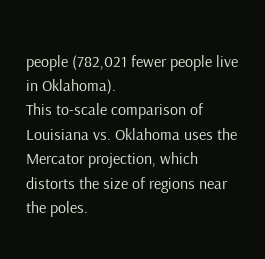people (782,021 fewer people live in Oklahoma).
This to-scale comparison of Louisiana vs. Oklahoma uses the Mercator projection, which distorts the size of regions near the poles.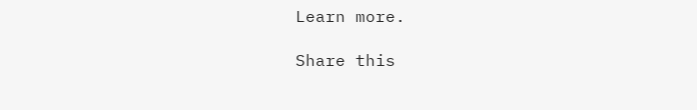Learn more.

Share this